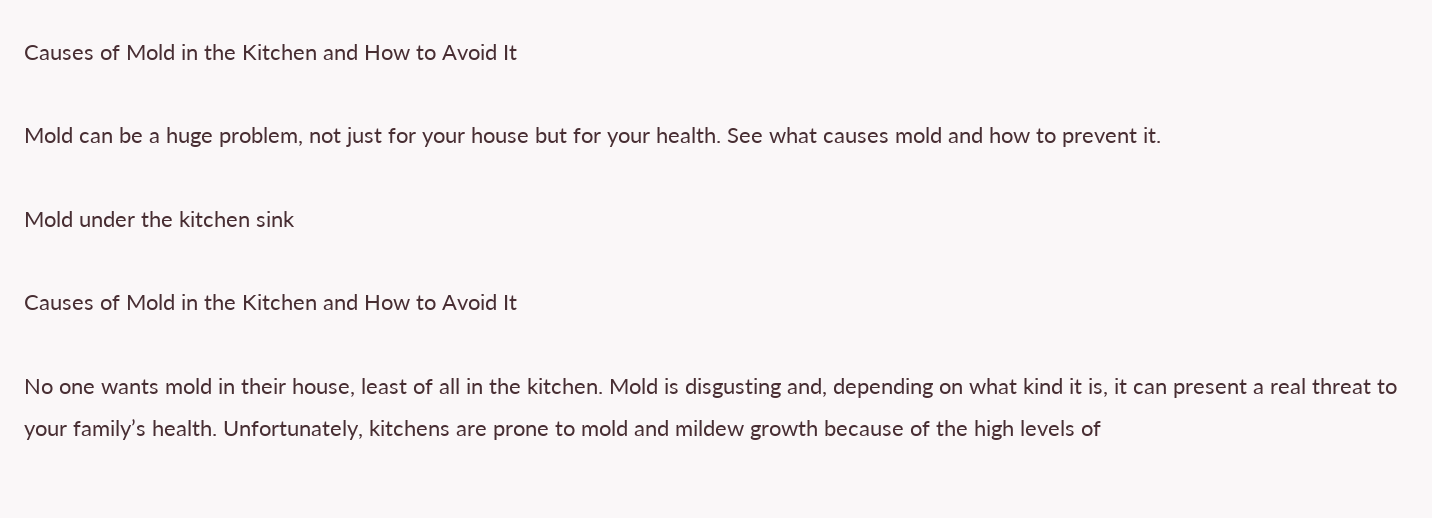Causes of Mold in the Kitchen and How to Avoid It

Mold can be a huge problem, not just for your house but for your health. See what causes mold and how to prevent it.

Mold under the kitchen sink

Causes of Mold in the Kitchen and How to Avoid It

No one wants mold in their house, least of all in the kitchen. Mold is disgusting and, depending on what kind it is, it can present a real threat to your family’s health. Unfortunately, kitchens are prone to mold and mildew growth because of the high levels of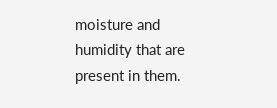moisture and humidity that are present in them.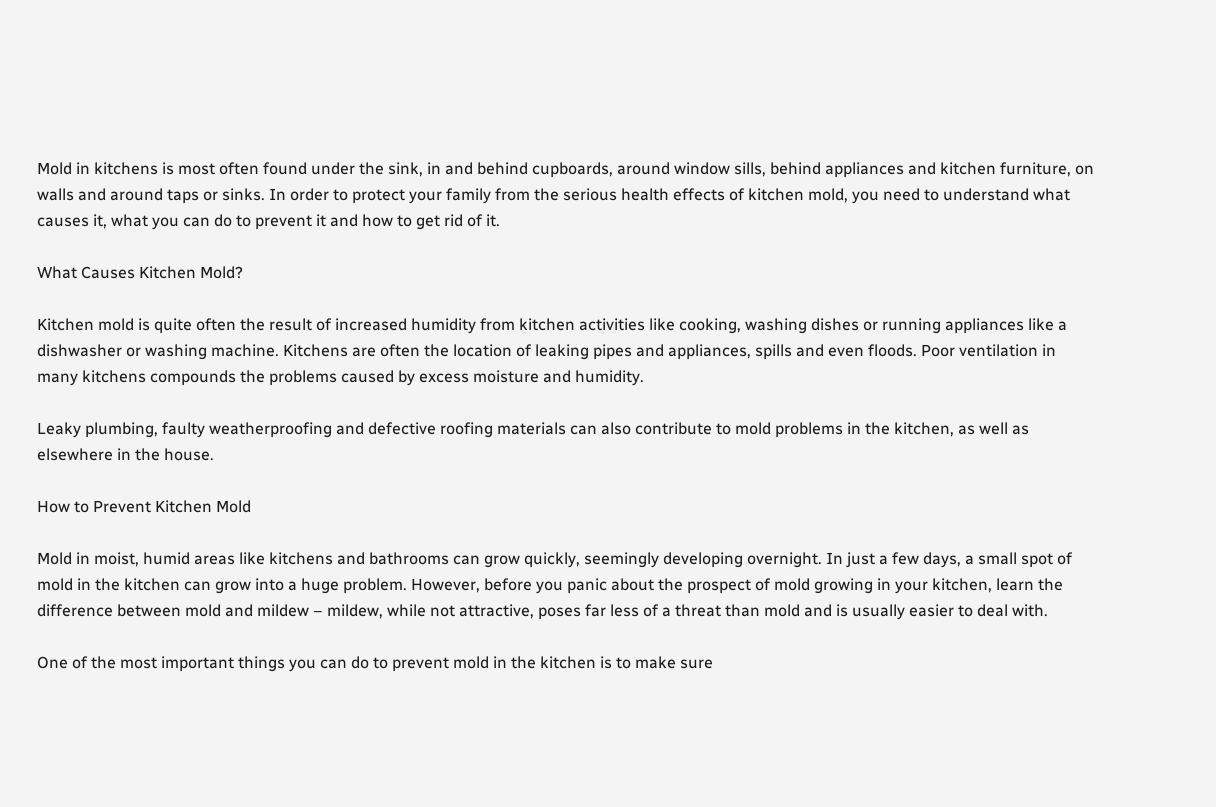Mold in kitchens is most often found under the sink, in and behind cupboards, around window sills, behind appliances and kitchen furniture, on walls and around taps or sinks. In order to protect your family from the serious health effects of kitchen mold, you need to understand what causes it, what you can do to prevent it and how to get rid of it.

What Causes Kitchen Mold?

Kitchen mold is quite often the result of increased humidity from kitchen activities like cooking, washing dishes or running appliances like a dishwasher or washing machine. Kitchens are often the location of leaking pipes and appliances, spills and even floods. Poor ventilation in many kitchens compounds the problems caused by excess moisture and humidity.

Leaky plumbing, faulty weatherproofing and defective roofing materials can also contribute to mold problems in the kitchen, as well as elsewhere in the house.

How to Prevent Kitchen Mold

Mold in moist, humid areas like kitchens and bathrooms can grow quickly, seemingly developing overnight. In just a few days, a small spot of mold in the kitchen can grow into a huge problem. However, before you panic about the prospect of mold growing in your kitchen, learn the difference between mold and mildew – mildew, while not attractive, poses far less of a threat than mold and is usually easier to deal with.

One of the most important things you can do to prevent mold in the kitchen is to make sure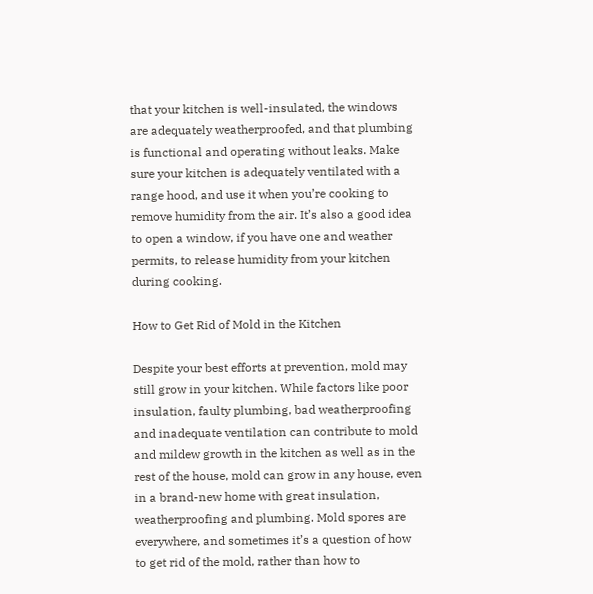that your kitchen is well-insulated, the windows are adequately weatherproofed, and that plumbing is functional and operating without leaks. Make sure your kitchen is adequately ventilated with a range hood, and use it when you’re cooking to remove humidity from the air. It’s also a good idea to open a window, if you have one and weather permits, to release humidity from your kitchen during cooking.

How to Get Rid of Mold in the Kitchen

Despite your best efforts at prevention, mold may still grow in your kitchen. While factors like poor insulation, faulty plumbing, bad weatherproofing and inadequate ventilation can contribute to mold and mildew growth in the kitchen as well as in the rest of the house, mold can grow in any house, even in a brand-new home with great insulation, weatherproofing and plumbing. Mold spores are everywhere, and sometimes it’s a question of how to get rid of the mold, rather than how to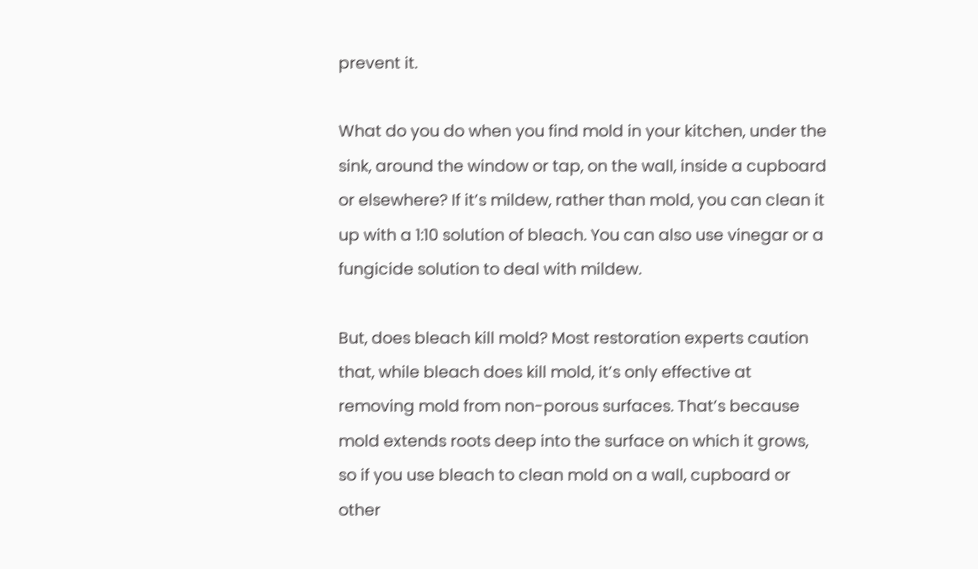prevent it.

What do you do when you find mold in your kitchen, under the sink, around the window or tap, on the wall, inside a cupboard or elsewhere? If it’s mildew, rather than mold, you can clean it up with a 1:10 solution of bleach. You can also use vinegar or a fungicide solution to deal with mildew.

But, does bleach kill mold? Most restoration experts caution that, while bleach does kill mold, it’s only effective at removing mold from non-porous surfaces. That’s because mold extends roots deep into the surface on which it grows, so if you use bleach to clean mold on a wall, cupboard or other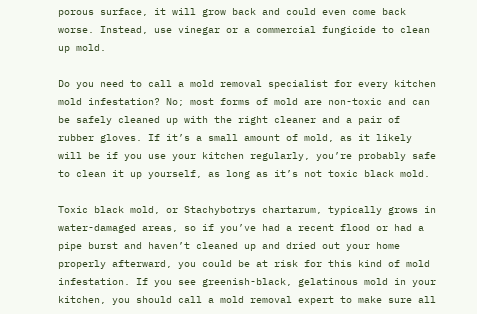porous surface, it will grow back and could even come back worse. Instead, use vinegar or a commercial fungicide to clean up mold.

Do you need to call a mold removal specialist for every kitchen mold infestation? No; most forms of mold are non-toxic and can be safely cleaned up with the right cleaner and a pair of rubber gloves. If it’s a small amount of mold, as it likely will be if you use your kitchen regularly, you’re probably safe to clean it up yourself, as long as it’s not toxic black mold.

Toxic black mold, or Stachybotrys chartarum, typically grows in water-damaged areas, so if you’ve had a recent flood or had a pipe burst and haven’t cleaned up and dried out your home properly afterward, you could be at risk for this kind of mold infestation. If you see greenish-black, gelatinous mold in your kitchen, you should call a mold removal expert to make sure all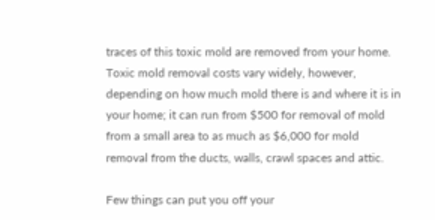traces of this toxic mold are removed from your home. Toxic mold removal costs vary widely, however, depending on how much mold there is and where it is in your home; it can run from $500 for removal of mold from a small area to as much as $6,000 for mold removal from the ducts, walls, crawl spaces and attic.

Few things can put you off your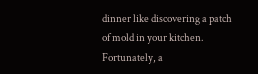dinner like discovering a patch of mold in your kitchen. Fortunately, a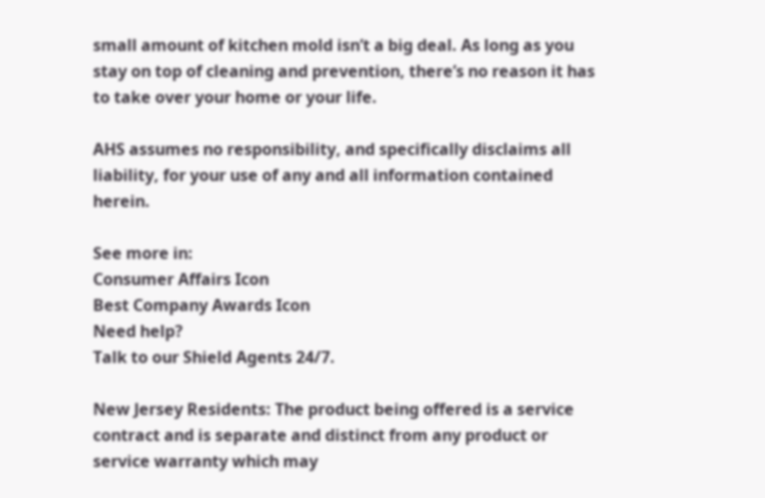small amount of kitchen mold isn’t a big deal. As long as you stay on top of cleaning and prevention, there’s no reason it has to take over your home or your life.

AHS assumes no responsibility, and specifically disclaims all liability, for your use of any and all information contained herein.

See more in:
Consumer Affairs Icon
Best Company Awards Icon
Need help?
Talk to our Shield Agents 24/7.

New Jersey Residents: The product being offered is a service contract and is separate and distinct from any product or service warranty which may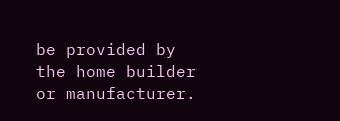be provided by the home builder or manufacturer.